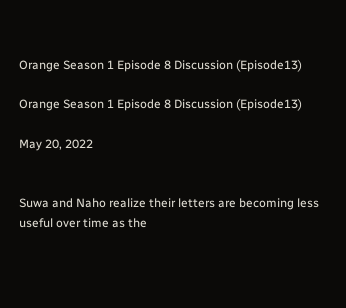Orange Season 1 Episode 8 Discussion (Episode13)

Orange Season 1 Episode 8 Discussion (Episode13)

May 20, 2022


Suwa and Naho realize their letters are becoming less useful over time as the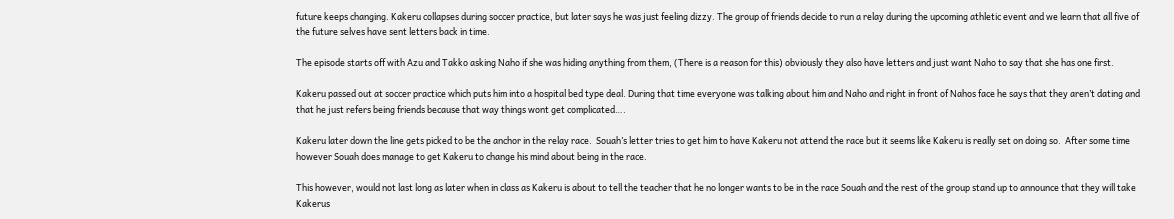future keeps changing. Kakeru collapses during soccer practice, but later says he was just feeling dizzy. The group of friends decide to run a relay during the upcoming athletic event and we learn that all five of the future selves have sent letters back in time.

The episode starts off with Azu and Takko asking Naho if she was hiding anything from them, (There is a reason for this) obviously they also have letters and just want Naho to say that she has one first.

Kakeru passed out at soccer practice which puts him into a hospital bed type deal. During that time everyone was talking about him and Naho and right in front of Nahos face he says that they aren’t dating and that he just refers being friends because that way things wont get complicated….

Kakeru later down the line gets picked to be the anchor in the relay race.  Souah’s letter tries to get him to have Kakeru not attend the race but it seems like Kakeru is really set on doing so.  After some time however Souah does manage to get Kakeru to change his mind about being in the race.

This however, would not last long as later when in class as Kakeru is about to tell the teacher that he no longer wants to be in the race Souah and the rest of the group stand up to announce that they will take Kakerus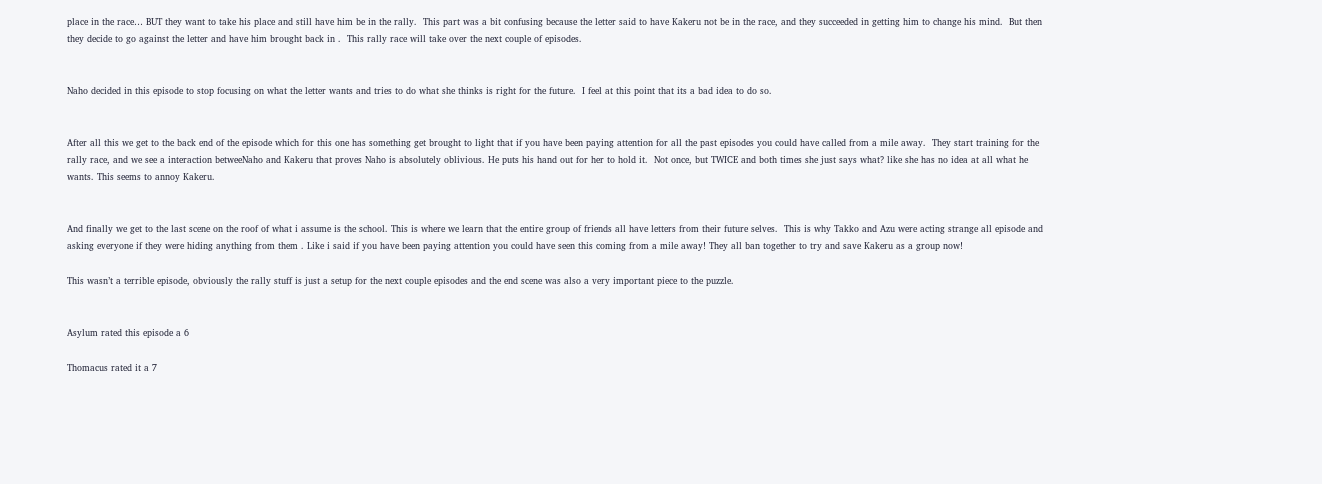place in the race… BUT they want to take his place and still have him be in the rally.  This part was a bit confusing because the letter said to have Kakeru not be in the race, and they succeeded in getting him to change his mind.  But then they decide to go against the letter and have him brought back in .  This rally race will take over the next couple of episodes.


Naho decided in this episode to stop focusing on what the letter wants and tries to do what she thinks is right for the future.  I feel at this point that its a bad idea to do so.


After all this we get to the back end of the episode which for this one has something get brought to light that if you have been paying attention for all the past episodes you could have called from a mile away.  They start training for the rally race, and we see a interaction betweeNaho and Kakeru that proves Naho is absolutely oblivious. He puts his hand out for her to hold it.  Not once, but TWICE and both times she just says what? like she has no idea at all what he wants. This seems to annoy Kakeru.


And finally we get to the last scene on the roof of what i assume is the school. This is where we learn that the entire group of friends all have letters from their future selves.  This is why Takko and Azu were acting strange all episode and asking everyone if they were hiding anything from them . Like i said if you have been paying attention you could have seen this coming from a mile away! They all ban together to try and save Kakeru as a group now!

This wasn’t a terrible episode, obviously the rally stuff is just a setup for the next couple episodes and the end scene was also a very important piece to the puzzle.


Asylum rated this episode a 6

Thomacus rated it a 7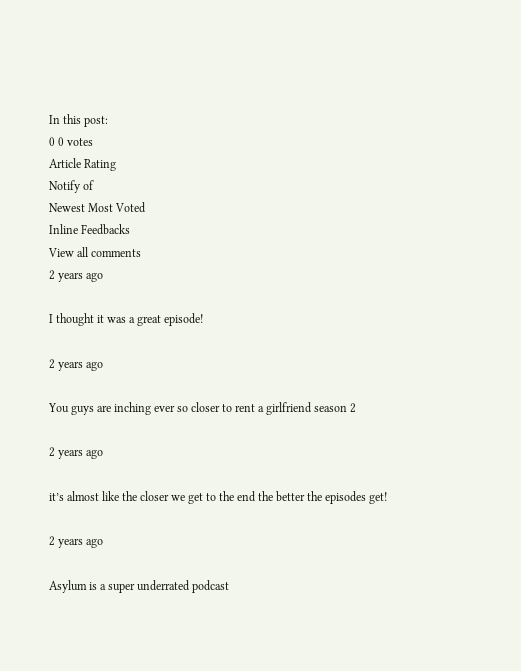In this post:
0 0 votes
Article Rating
Notify of
Newest Most Voted
Inline Feedbacks
View all comments
2 years ago

I thought it was a great episode!

2 years ago

You guys are inching ever so closer to rent a girlfriend season 2

2 years ago

it’s almost like the closer we get to the end the better the episodes get!

2 years ago

Asylum is a super underrated podcast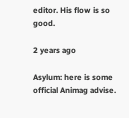editor. His flow is so good.

2 years ago

Asylum: here is some official Animag advise.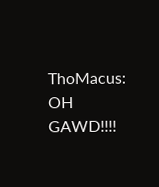ThoMacus: OH GAWD!!!!